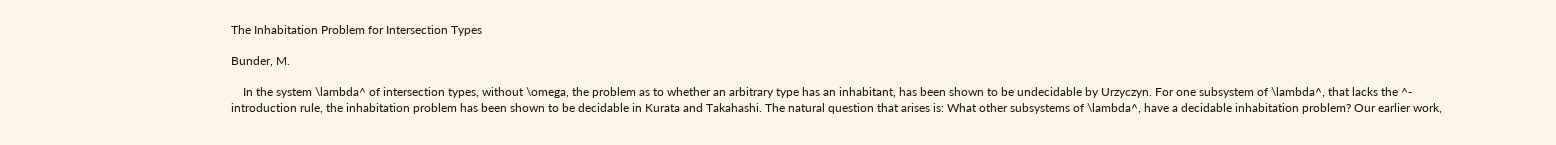The Inhabitation Problem for Intersection Types

Bunder, M.

    In the system \lambda^ of intersection types, without \omega, the problem as to whether an arbitrary type has an inhabitant, has been shown to be undecidable by Urzyczyn. For one subsystem of \lambda^, that lacks the ^- introduction rule, the inhabitation problem has been shown to be decidable in Kurata and Takahashi. The natural question that arises is: What other subsystems of \lambda^, have a decidable inhabitation problem? Our earlier work,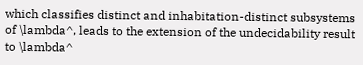which classifies distinct and inhabitation-distinct subsystems of \lambda^, leads to the extension of the undecidability result to \lambda^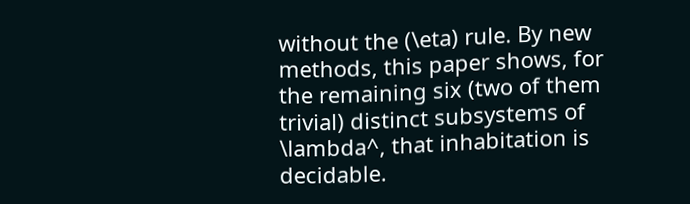without the (\eta) rule. By new methods, this paper shows, for the remaining six (two of them trivial) distinct subsystems of \lambda^, that inhabitation is decidable.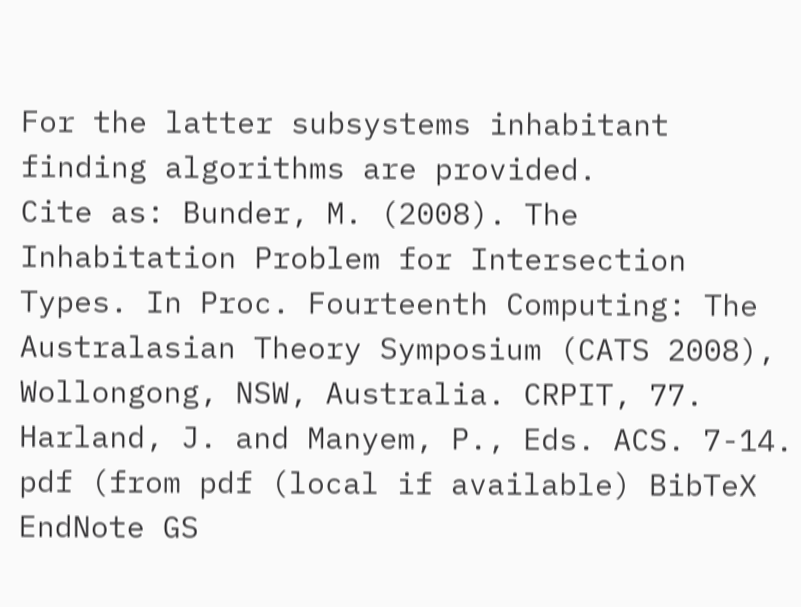For the latter subsystems inhabitant finding algorithms are provided.
Cite as: Bunder, M. (2008). The Inhabitation Problem for Intersection Types. In Proc. Fourteenth Computing: The Australasian Theory Symposium (CATS 2008), Wollongong, NSW, Australia. CRPIT, 77. Harland, J. and Manyem, P., Eds. ACS. 7-14.
pdf (from pdf (local if available) BibTeX EndNote GS